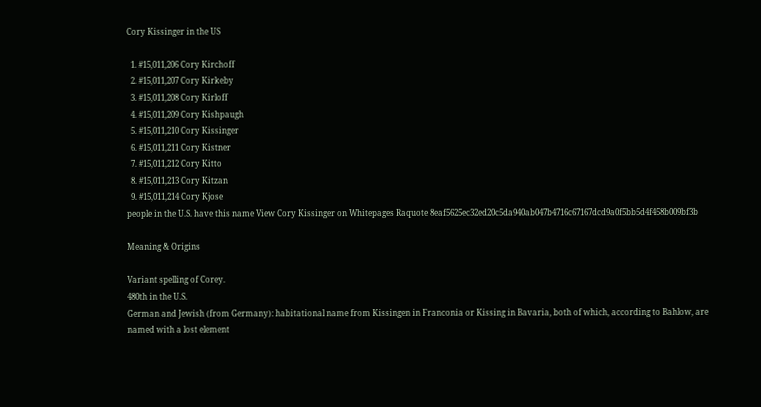Cory Kissinger in the US

  1. #15,011,206 Cory Kirchoff
  2. #15,011,207 Cory Kirkeby
  3. #15,011,208 Cory Kirloff
  4. #15,011,209 Cory Kishpaugh
  5. #15,011,210 Cory Kissinger
  6. #15,011,211 Cory Kistner
  7. #15,011,212 Cory Kitto
  8. #15,011,213 Cory Kitzan
  9. #15,011,214 Cory Kjose
people in the U.S. have this name View Cory Kissinger on Whitepages Raquote 8eaf5625ec32ed20c5da940ab047b4716c67167dcd9a0f5bb5d4f458b009bf3b

Meaning & Origins

Variant spelling of Corey.
480th in the U.S.
German and Jewish (from Germany): habitational name from Kissingen in Franconia or Kissing in Bavaria, both of which, according to Bahlow, are named with a lost element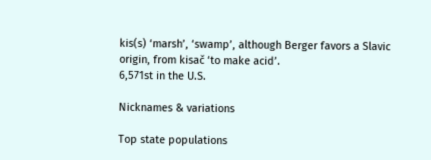kis(s) ‘marsh’, ‘swamp’, although Berger favors a Slavic origin, from kisač ‘to make acid’.
6,571st in the U.S.

Nicknames & variations

Top state populations